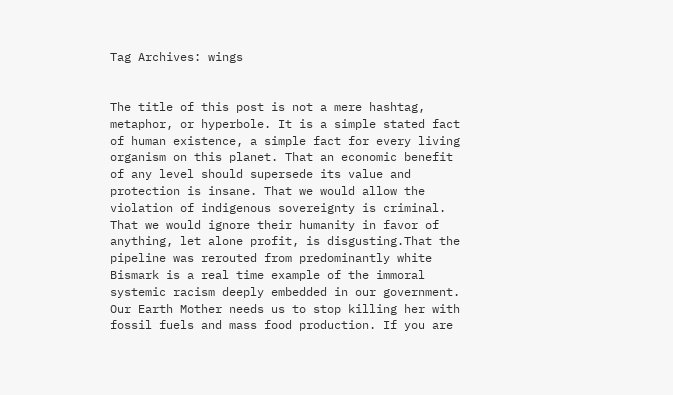Tag Archives: wings


The title of this post is not a mere hashtag, metaphor, or hyperbole. It is a simple stated fact of human existence, a simple fact for every living organism on this planet. That an economic benefit of any level should supersede its value and protection is insane. That we would allow the violation of indigenous sovereignty is criminal. That we would ignore their humanity in favor of anything, let alone profit, is disgusting.That the pipeline was rerouted from predominantly white Bismark is a real time example of the immoral systemic racism deeply embedded in our government. Our Earth Mother needs us to stop killing her with fossil fuels and mass food production. If you are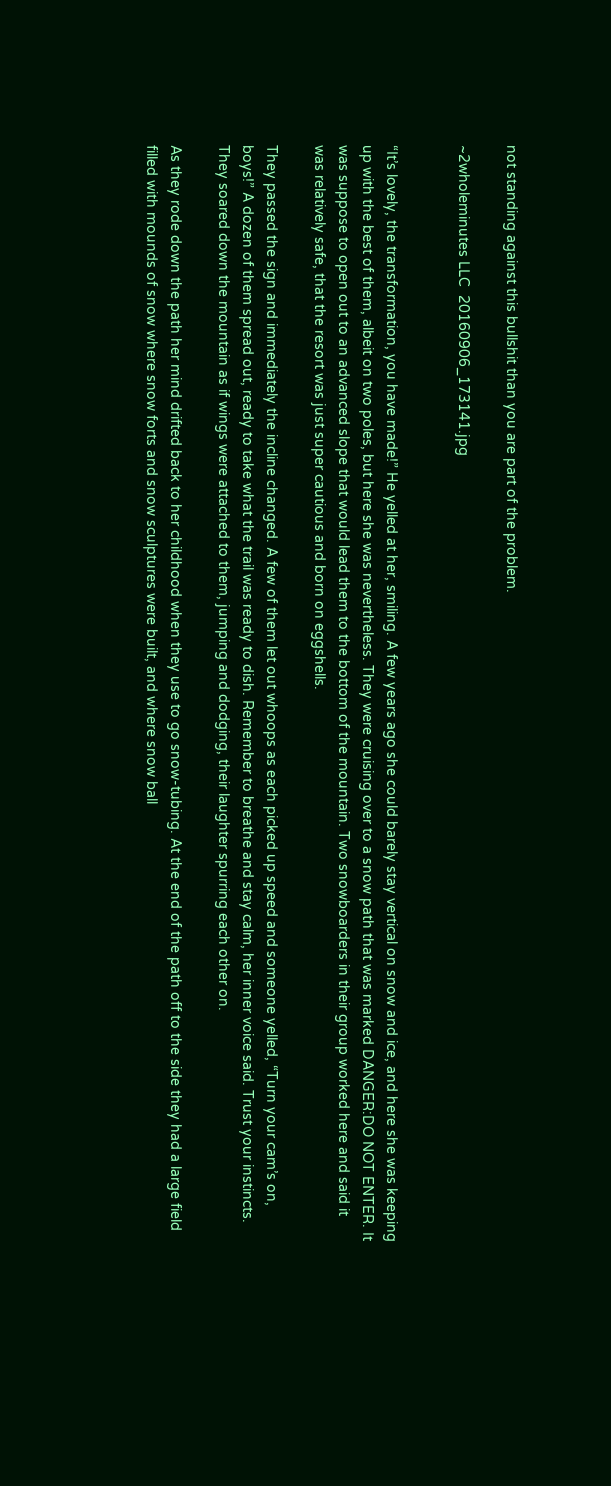not standing against this bullshit than you are part of the problem.

~2wholeminutes LLC  20160906_173141.jpg


“It’s lovely, the transformation, you have made!” He yelled at her, smiling. A few years ago she could barely stay vertical on snow and ice, and here she was keeping up with the best of them, albeit on two poles, but here she was nevertheless. They were cruising over to a snow path that was marked DANGER:DO NOT ENTER. It was suppose to open out to an advanced slope that would lead them to the bottom of the mountain. Two snowboarders in their group worked here and said it was relatively safe, that the resort was just super cautious and born on eggshells.

They passed the sign and immediately the incline changed. A few of them let out whoops as each picked up speed and someone yelled, “Turn your cam’s on, boys!” A dozen of them spread out, ready to take what the trail was ready to dish. Remember to breathe and stay calm, her inner voice said. Trust your instincts. They soared down the mountain as if wings were attached to them, jumping and dodging, their laughter spurring each other on.

As they rode down the path her mind drifted back to her childhood when they use to go snow-tubing. At the end of the path off to the side they had a large field filled with mounds of snow where snow forts and snow sculptures were built, and where snow ball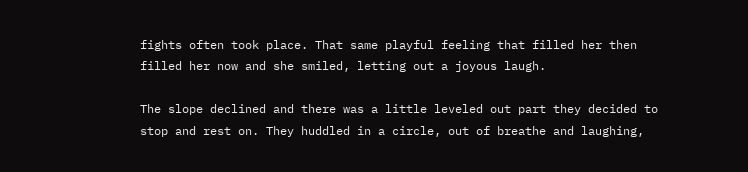fights often took place. That same playful feeling that filled her then filled her now and she smiled, letting out a joyous laugh.

The slope declined and there was a little leveled out part they decided to stop and rest on. They huddled in a circle, out of breathe and laughing,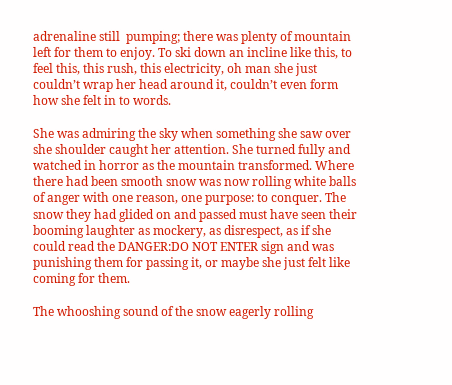adrenaline still  pumping; there was plenty of mountain left for them to enjoy. To ski down an incline like this, to feel this, this rush, this electricity, oh man she just couldn’t wrap her head around it, couldn’t even form how she felt in to words.

She was admiring the sky when something she saw over she shoulder caught her attention. She turned fully and watched in horror as the mountain transformed. Where there had been smooth snow was now rolling white balls of anger with one reason, one purpose: to conquer. The snow they had glided on and passed must have seen their booming laughter as mockery, as disrespect, as if she could read the DANGER:DO NOT ENTER sign and was punishing them for passing it, or maybe she just felt like coming for them.

The whooshing sound of the snow eagerly rolling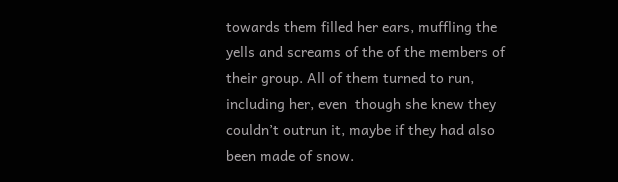towards them filled her ears, muffling the yells and screams of the of the members of their group. All of them turned to run, including her, even  though she knew they couldn’t outrun it, maybe if they had also been made of snow.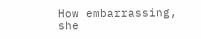How embarrassing, she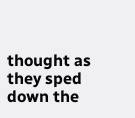thought as they sped down the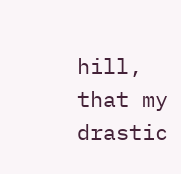hill, that my drastic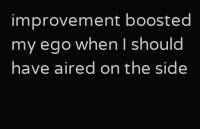improvement boosted my ego when I should have aired on the side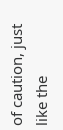of caution, just like the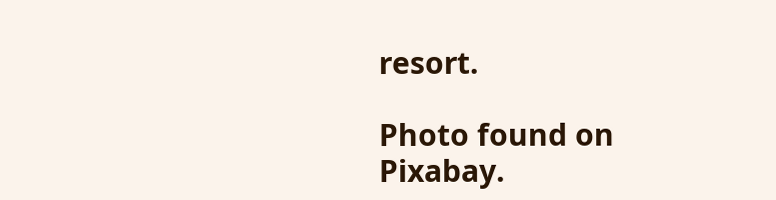resort.

Photo found on Pixabay.